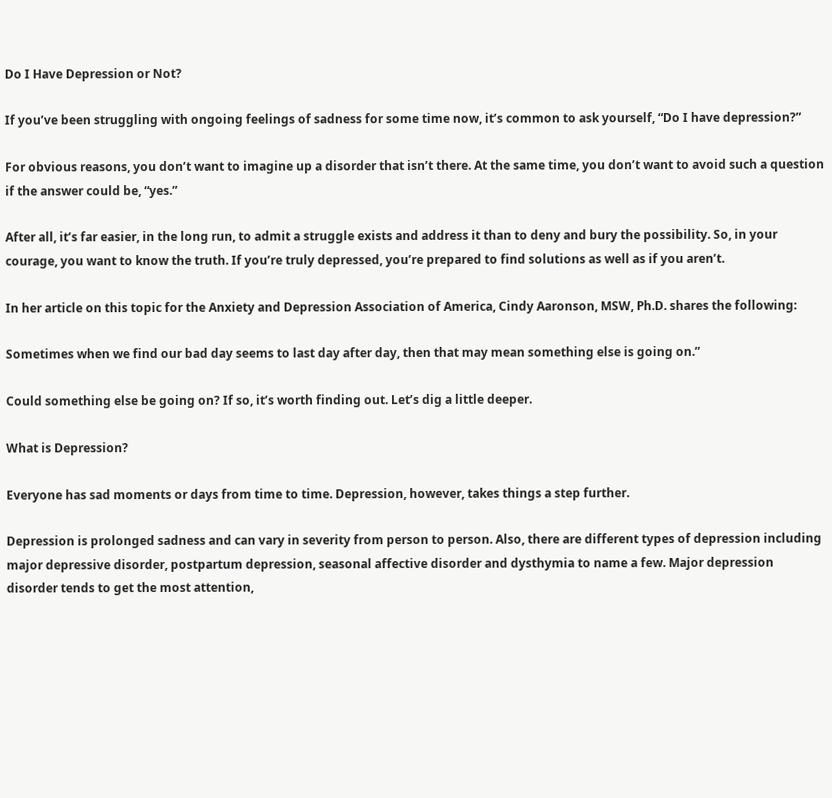Do I Have Depression or Not?

If you’ve been struggling with ongoing feelings of sadness for some time now, it’s common to ask yourself, “Do I have depression?”

For obvious reasons, you don’t want to imagine up a disorder that isn’t there. At the same time, you don’t want to avoid such a question if the answer could be, “yes.”

After all, it’s far easier, in the long run, to admit a struggle exists and address it than to deny and bury the possibility. So, in your courage, you want to know the truth. If you’re truly depressed, you’re prepared to find solutions as well as if you aren’t.

In her article on this topic for the Anxiety and Depression Association of America, Cindy Aaronson, MSW, Ph.D. shares the following:

Sometimes when we find our bad day seems to last day after day, then that may mean something else is going on.”

Could something else be going on? If so, it’s worth finding out. Let’s dig a little deeper.

What is Depression?

Everyone has sad moments or days from time to time. Depression, however, takes things a step further.

Depression is prolonged sadness and can vary in severity from person to person. Also, there are different types of depression including major depressive disorder, postpartum depression, seasonal affective disorder and dysthymia to name a few. Major depression disorder tends to get the most attention,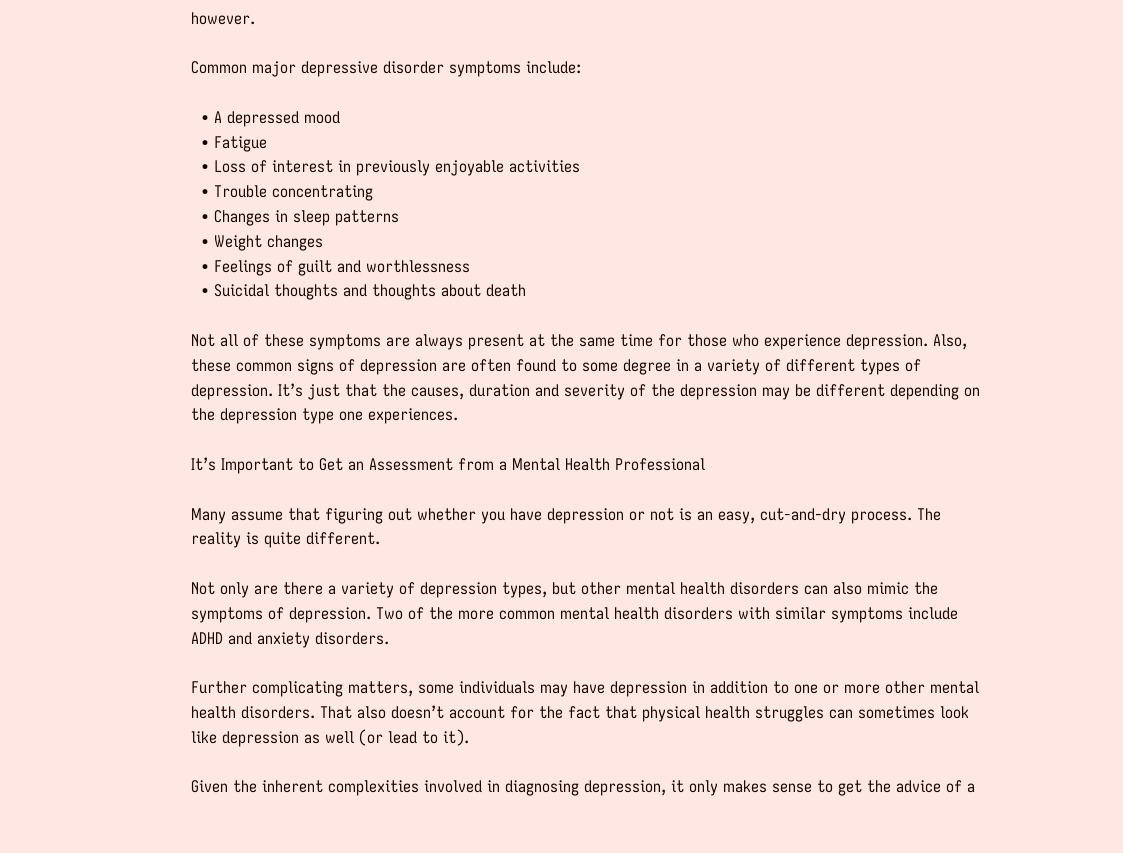however.

Common major depressive disorder symptoms include:

  • A depressed mood
  • Fatigue
  • Loss of interest in previously enjoyable activities
  • Trouble concentrating
  • Changes in sleep patterns
  • Weight changes
  • Feelings of guilt and worthlessness
  • Suicidal thoughts and thoughts about death

Not all of these symptoms are always present at the same time for those who experience depression. Also, these common signs of depression are often found to some degree in a variety of different types of depression. It’s just that the causes, duration and severity of the depression may be different depending on the depression type one experiences.

It’s Important to Get an Assessment from a Mental Health Professional

Many assume that figuring out whether you have depression or not is an easy, cut-and-dry process. The reality is quite different.

Not only are there a variety of depression types, but other mental health disorders can also mimic the symptoms of depression. Two of the more common mental health disorders with similar symptoms include ADHD and anxiety disorders.

Further complicating matters, some individuals may have depression in addition to one or more other mental health disorders. That also doesn’t account for the fact that physical health struggles can sometimes look like depression as well (or lead to it).

Given the inherent complexities involved in diagnosing depression, it only makes sense to get the advice of a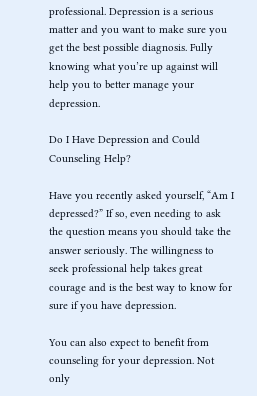professional. Depression is a serious matter and you want to make sure you get the best possible diagnosis. Fully knowing what you’re up against will help you to better manage your depression.

Do I Have Depression and Could Counseling Help?

Have you recently asked yourself, “Am I depressed?” If so, even needing to ask the question means you should take the answer seriously. The willingness to seek professional help takes great courage and is the best way to know for sure if you have depression.

You can also expect to benefit from counseling for your depression. Not only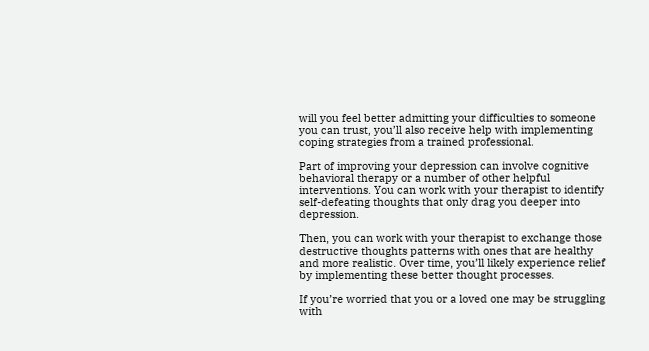will you feel better admitting your difficulties to someone you can trust, you’ll also receive help with implementing coping strategies from a trained professional.

Part of improving your depression can involve cognitive behavioral therapy or a number of other helpful interventions. You can work with your therapist to identify self-defeating thoughts that only drag you deeper into depression.

Then, you can work with your therapist to exchange those destructive thoughts patterns with ones that are healthy and more realistic. Over time, you’ll likely experience relief by implementing these better thought processes.

If you’re worried that you or a loved one may be struggling with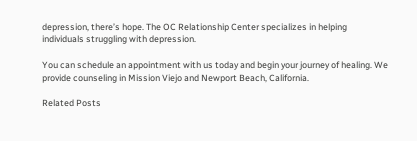depression, there’s hope. The OC Relationship Center specializes in helping individuals struggling with depression.

You can schedule an appointment with us today and begin your journey of healing. We provide counseling in Mission Viejo and Newport Beach, California.

Related Posts